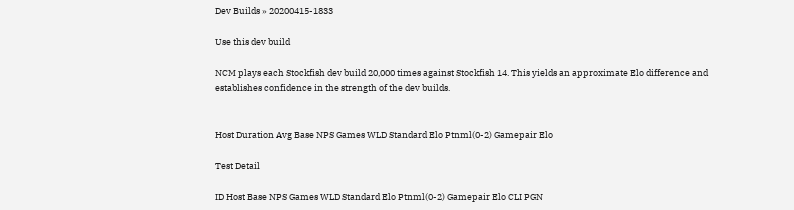Dev Builds » 20200415-1833

Use this dev build

NCM plays each Stockfish dev build 20,000 times against Stockfish 14. This yields an approximate Elo difference and establishes confidence in the strength of the dev builds.


Host Duration Avg Base NPS Games WLD Standard Elo Ptnml(0-2) Gamepair Elo

Test Detail

ID Host Base NPS Games WLD Standard Elo Ptnml(0-2) Gamepair Elo CLI PGN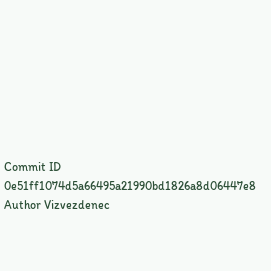Commit ID 0e51ff1074d5a66495a21990bd1826a8d06447e8
Author Vizvezdenec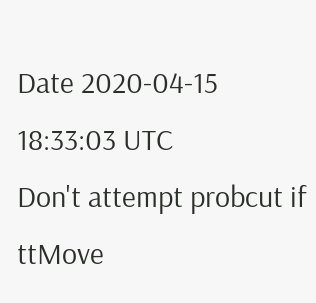Date 2020-04-15 18:33:03 UTC
Don't attempt probcut if ttMove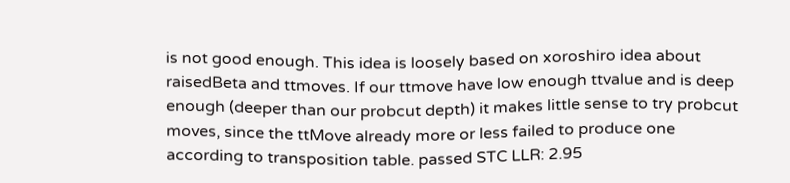is not good enough. This idea is loosely based on xoroshiro idea about raisedBeta and ttmoves. If our ttmove have low enough ttvalue and is deep enough (deeper than our probcut depth) it makes little sense to try probcut moves, since the ttMove already more or less failed to produce one according to transposition table. passed STC LLR: 2.95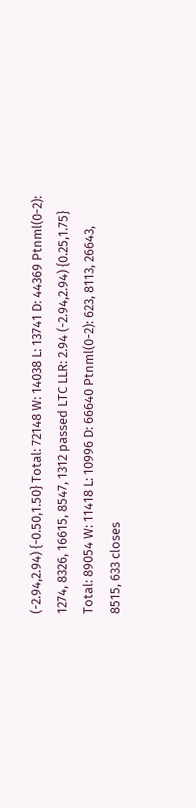(-2.94,2.94) {-0.50,1.50} Total: 72148 W: 14038 L: 13741 D: 44369 Ptnml(0-2): 1274, 8326, 16615, 8547, 1312 passed LTC LLR: 2.94 (-2.94,2.94) {0.25,1.75} Total: 89054 W: 11418 L: 10996 D: 66640 Ptnml(0-2): 623, 8113, 26643, 8515, 633 closes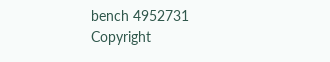bench 4952731
Copyright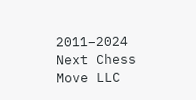2011–2024 Next Chess Move LLC